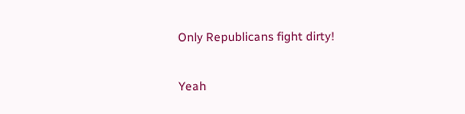Only Republicans fight dirty!

Yeah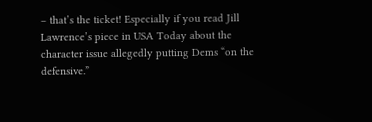– that’s the ticket! Especially if you read Jill Lawrence’s piece in USA Today about the character issue allegedly putting Dems “on the defensive.”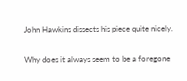John Hawkins dissects his piece quite nicely.

Why does it always seem to be a foregone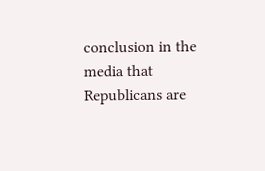conclusion in the media that Republicans are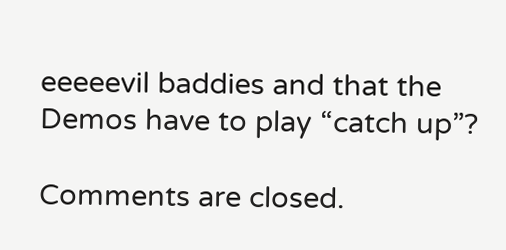eeeeevil baddies and that the Demos have to play “catch up”?

Comments are closed.